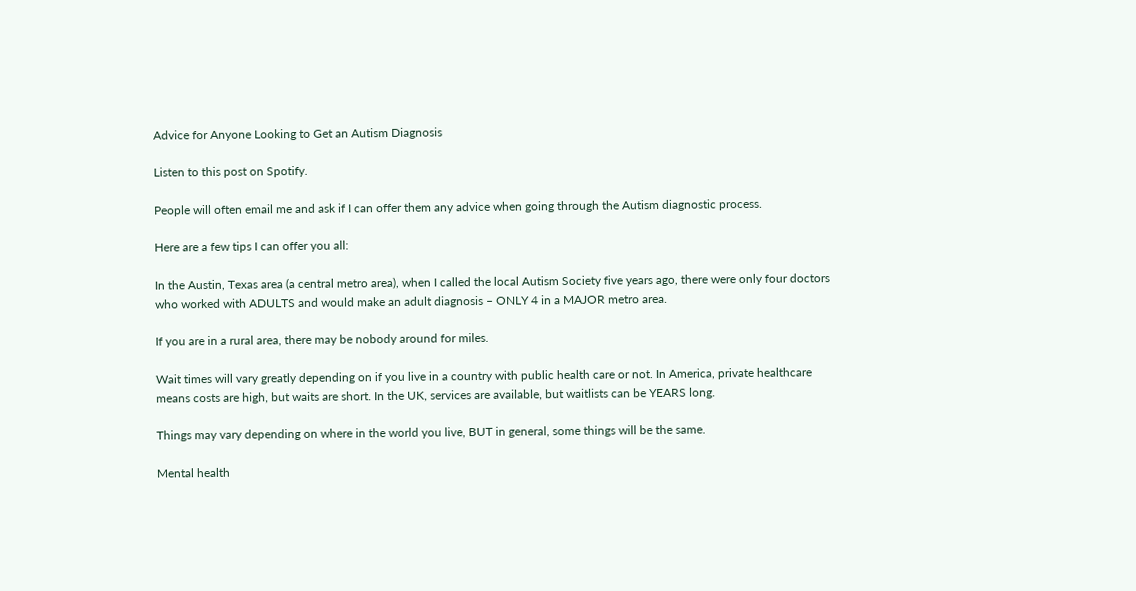Advice for Anyone Looking to Get an Autism Diagnosis

Listen to this post on Spotify.

People will often email me and ask if I can offer them any advice when going through the Autism diagnostic process.

Here are a few tips I can offer you all:

In the Austin, Texas area (a central metro area), when I called the local Autism Society five years ago, there were only four doctors who worked with ADULTS and would make an adult diagnosis – ONLY 4 in a MAJOR metro area.

If you are in a rural area, there may be nobody around for miles.

Wait times will vary greatly depending on if you live in a country with public health care or not. In America, private healthcare means costs are high, but waits are short. In the UK, services are available, but waitlists can be YEARS long.

Things may vary depending on where in the world you live, BUT in general, some things will be the same.

Mental health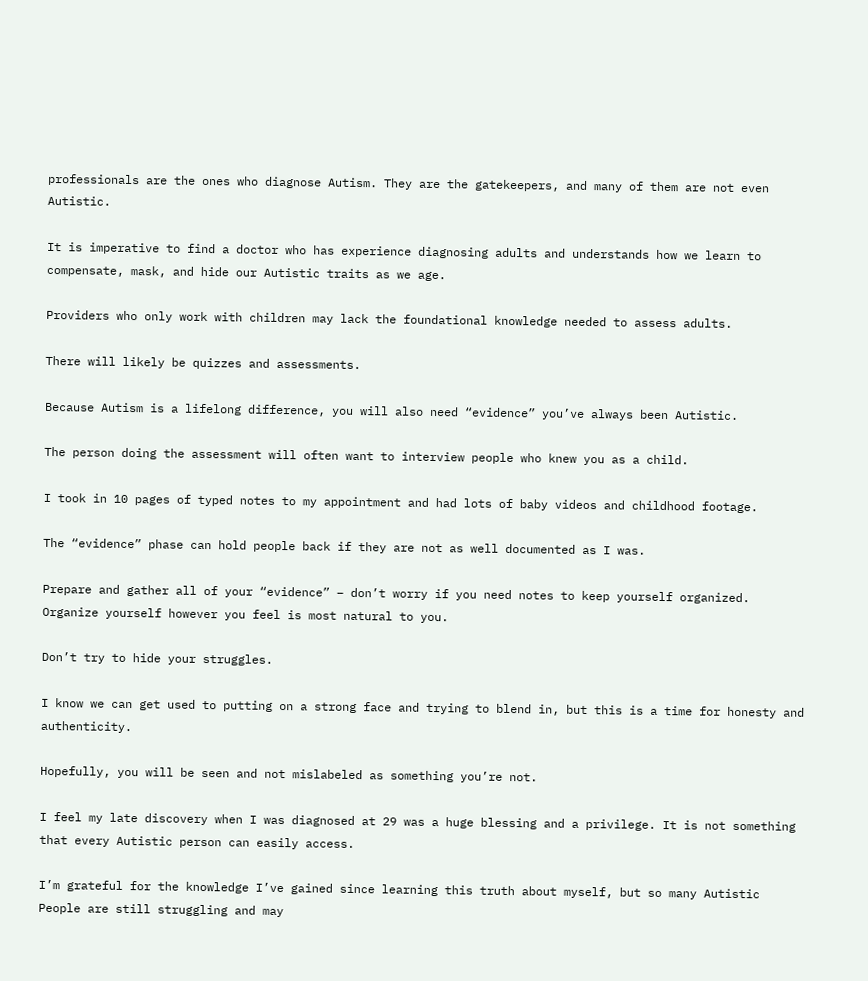professionals are the ones who diagnose Autism. They are the gatekeepers, and many of them are not even Autistic.

It is imperative to find a doctor who has experience diagnosing adults and understands how we learn to compensate, mask, and hide our Autistic traits as we age.

Providers who only work with children may lack the foundational knowledge needed to assess adults.

There will likely be quizzes and assessments.

Because Autism is a lifelong difference, you will also need “evidence” you’ve always been Autistic.

The person doing the assessment will often want to interview people who knew you as a child.

I took in 10 pages of typed notes to my appointment and had lots of baby videos and childhood footage.

The “evidence” phase can hold people back if they are not as well documented as I was.

Prepare and gather all of your “evidence” – don’t worry if you need notes to keep yourself organized.
Organize yourself however you feel is most natural to you.

Don’t try to hide your struggles.

I know we can get used to putting on a strong face and trying to blend in, but this is a time for honesty and authenticity.

Hopefully, you will be seen and not mislabeled as something you’re not.

I feel my late discovery when I was diagnosed at 29 was a huge blessing and a privilege. It is not something that every Autistic person can easily access.

I’m grateful for the knowledge I’ve gained since learning this truth about myself, but so many Autistic People are still struggling and may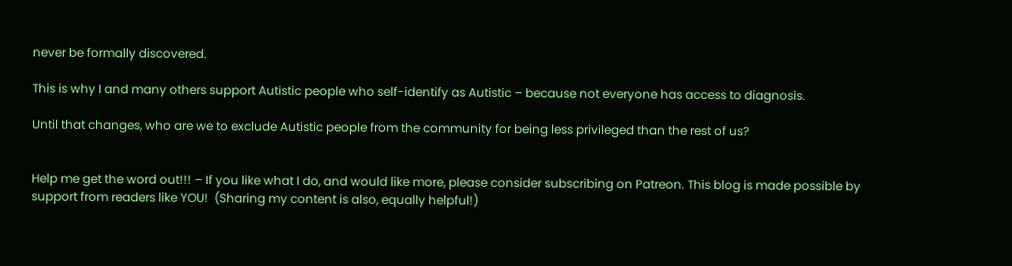never be formally discovered.

This is why I and many others support Autistic people who self-identify as Autistic – because not everyone has access to diagnosis.

Until that changes, who are we to exclude Autistic people from the community for being less privileged than the rest of us?


Help me get the word out!!! – If you like what I do, and would like more, please consider subscribing on Patreon. This blog is made possible by support from readers like YOU!  (Sharing my content is also, equally helpful!)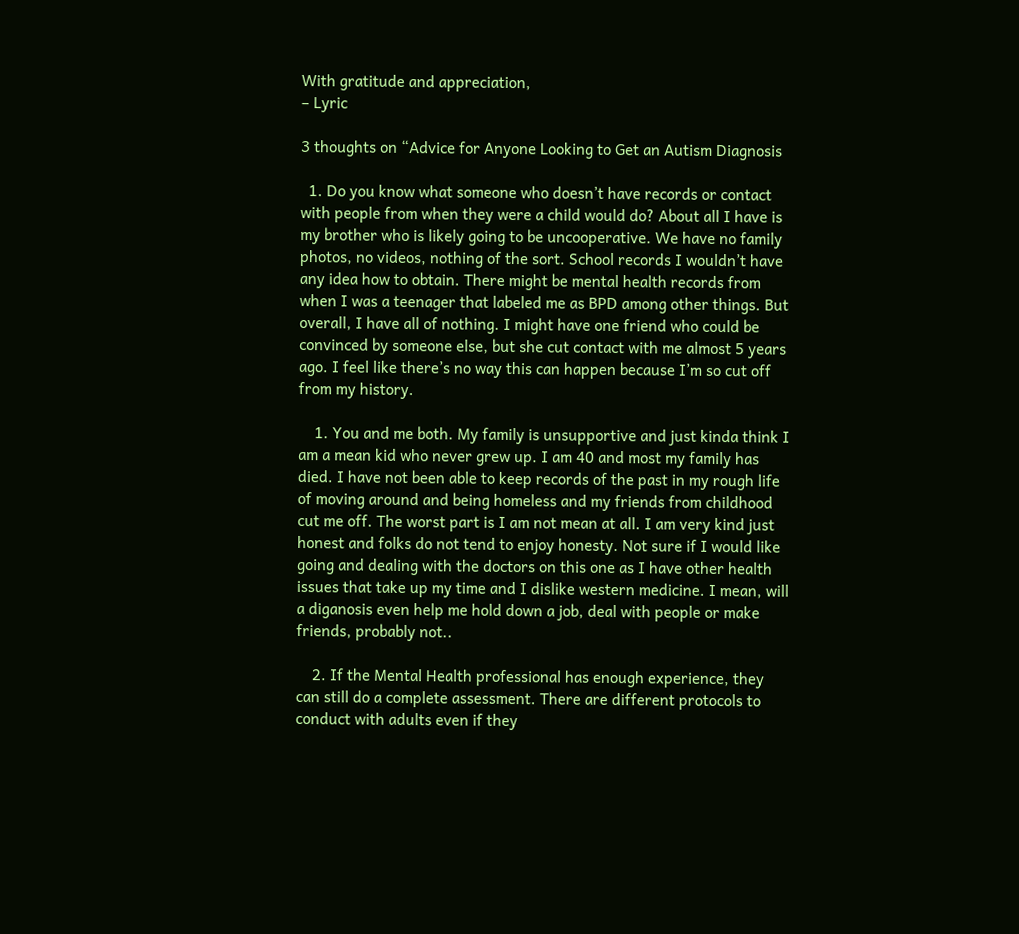With gratitude and appreciation,
– Lyric

3 thoughts on “Advice for Anyone Looking to Get an Autism Diagnosis

  1. Do you know what someone who doesn’t have records or contact with people from when they were a child would do? About all I have is my brother who is likely going to be uncooperative. We have no family photos, no videos, nothing of the sort. School records I wouldn’t have any idea how to obtain. There might be mental health records from when I was a teenager that labeled me as BPD among other things. But overall, I have all of nothing. I might have one friend who could be convinced by someone else, but she cut contact with me almost 5 years ago. I feel like there’s no way this can happen because I’m so cut off from my history.

    1. You and me both. My family is unsupportive and just kinda think I am a mean kid who never grew up. I am 40 and most my family has died. I have not been able to keep records of the past in my rough life of moving around and being homeless and my friends from childhood cut me off. The worst part is I am not mean at all. I am very kind just honest and folks do not tend to enjoy honesty. Not sure if I would like going and dealing with the doctors on this one as I have other health issues that take up my time and I dislike western medicine. I mean, will a diganosis even help me hold down a job, deal with people or make friends, probably not..

    2. If the Mental Health professional has enough experience, they can still do a complete assessment. There are different protocols to conduct with adults even if they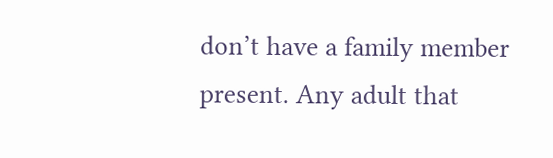don’t have a family member present. Any adult that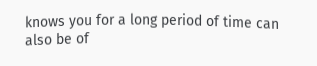knows you for a long period of time can also be of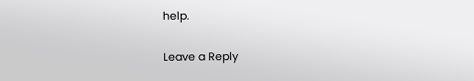help.

Leave a Reply